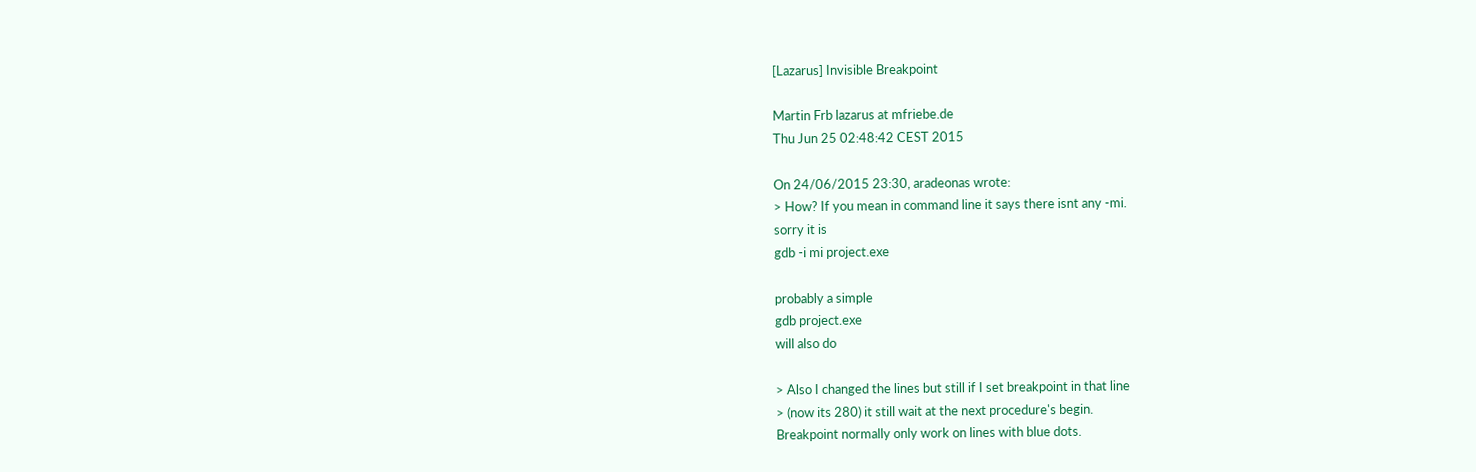[Lazarus] Invisible Breakpoint

Martin Frb lazarus at mfriebe.de
Thu Jun 25 02:48:42 CEST 2015

On 24/06/2015 23:30, aradeonas wrote:
> How? If you mean in command line it says there isnt any -mi.
sorry it is
gdb -i mi project.exe

probably a simple
gdb project.exe
will also do

> Also I changed the lines but still if I set breakpoint in that line
> (now its 280) it still wait at the next procedure's begin.
Breakpoint normally only work on lines with blue dots.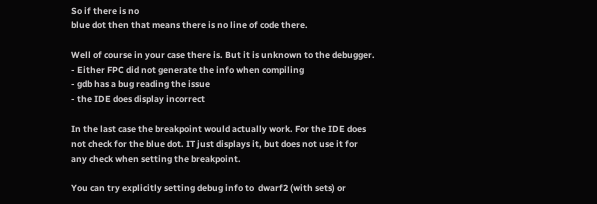So if there is no
blue dot then that means there is no line of code there.

Well of course in your case there is. But it is unknown to the debugger.
- Either FPC did not generate the info when compiling
- gdb has a bug reading the issue
- the IDE does display incorrect

In the last case the breakpoint would actually work. For the IDE does
not check for the blue dot. IT just displays it, but does not use it for
any check when setting the breakpoint.

You can try explicitly setting debug info to  dwarf2 (with sets) or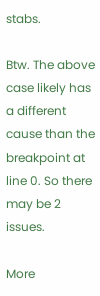stabs.

Btw. The above case likely has a different cause than the breakpoint at
line 0. So there may be 2 issues.

More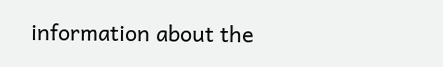information about the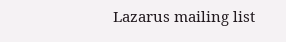Lazarus mailing list